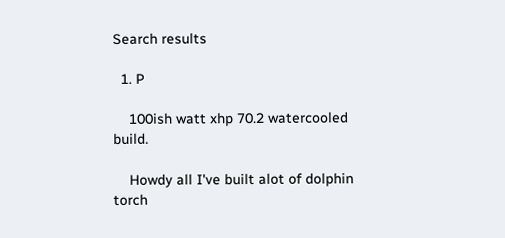Search results

  1. P

    100ish watt xhp 70.2 watercooled build.

    Howdy all I've built alot of dolphin torch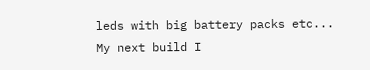leds with big battery packs etc... My next build I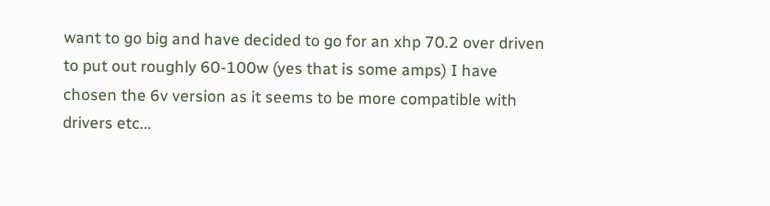want to go big and have decided to go for an xhp 70.2 over driven to put out roughly 60-100w (yes that is some amps) I have chosen the 6v version as it seems to be more compatible with drivers etc...